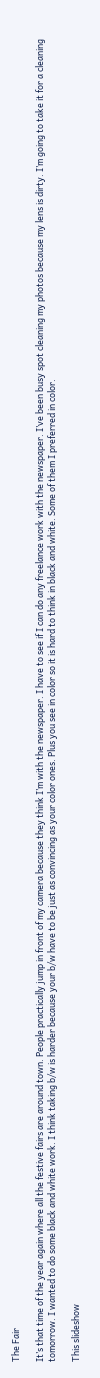The Fair

It’s that time of the year again where all the festive fairs are around town. People practically jump in front of my camera because they think I’m with the newspaper. I have to see if I can do any freelance work with the newspaper. I’ve been busy spot cleaning my photos because my lens is dirty. I’m going to take it for a cleaning tomorrow. I wanted to do some black and white work. I think taking b/w is harder because your b/w have to be just as convincing as your color ones. Plus you see in color so it is hard to think in black and white. Some of them I preferred in color.

This slideshow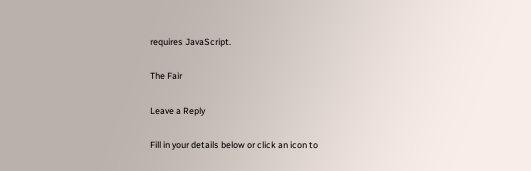requires JavaScript.

The Fair

Leave a Reply

Fill in your details below or click an icon to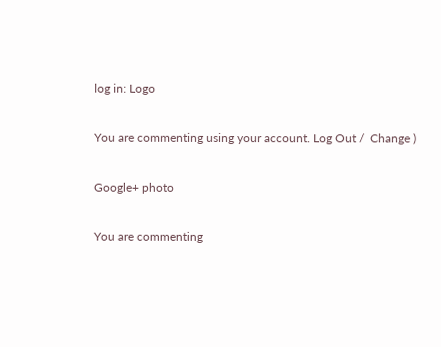log in: Logo

You are commenting using your account. Log Out /  Change )

Google+ photo

You are commenting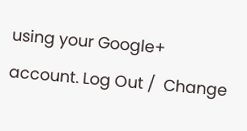using your Google+ account. Log Out /  Change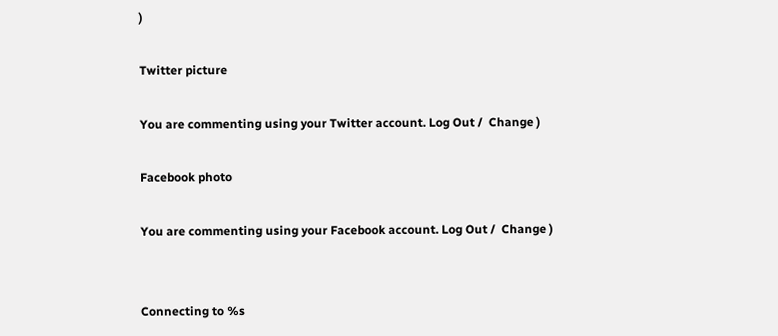)

Twitter picture

You are commenting using your Twitter account. Log Out /  Change )

Facebook photo

You are commenting using your Facebook account. Log Out /  Change )


Connecting to %s